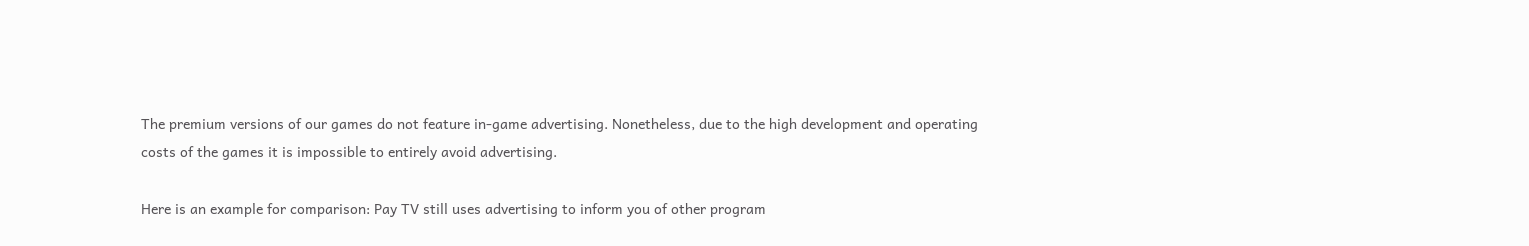The premium versions of our games do not feature in-game advertising. Nonetheless, due to the high development and operating costs of the games it is impossible to entirely avoid advertising.

Here is an example for comparison: Pay TV still uses advertising to inform you of other program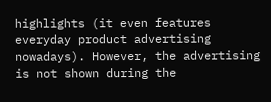highlights (it even features everyday product advertising nowadays). However, the advertising is not shown during the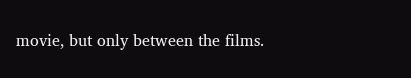movie, but only between the films.